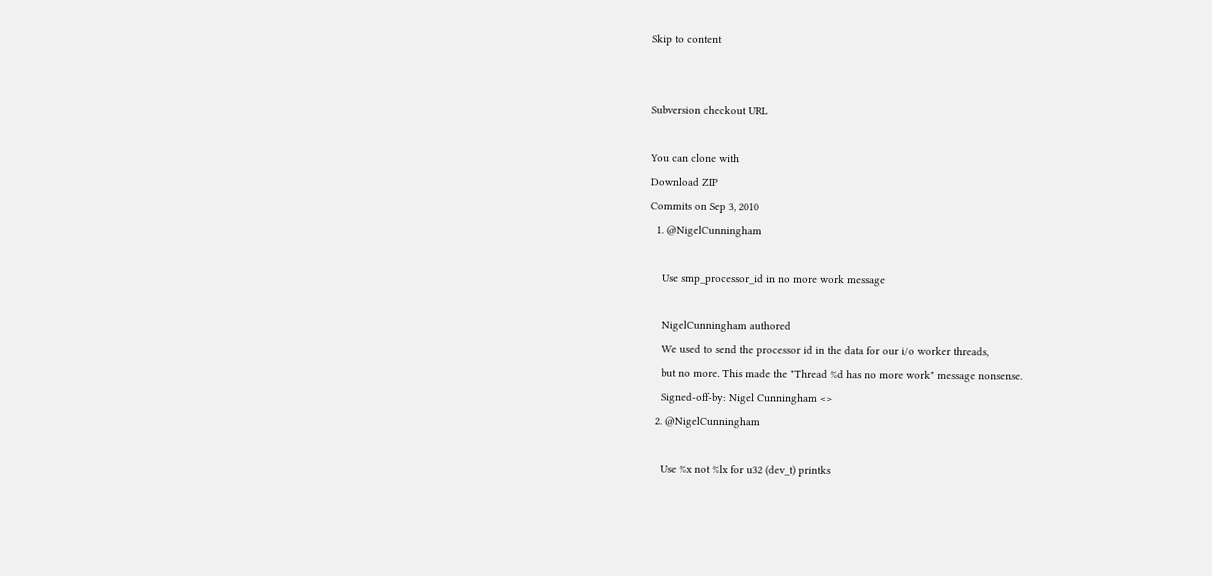Skip to content


Subversion checkout URL

You can clone with
Download ZIP
Commits on Sep 3, 2010
  1. @NigelCunningham

    Use smp_processor_id in no more work message

    NigelCunningham authored
    We used to send the processor id in the data for our i/o worker threads,
    but no more. This made the "Thread %d has no more work" message nonsense.
    Signed-off-by: Nigel Cunningham <>
  2. @NigelCunningham

    Use %x not %lx for u32 (dev_t) printks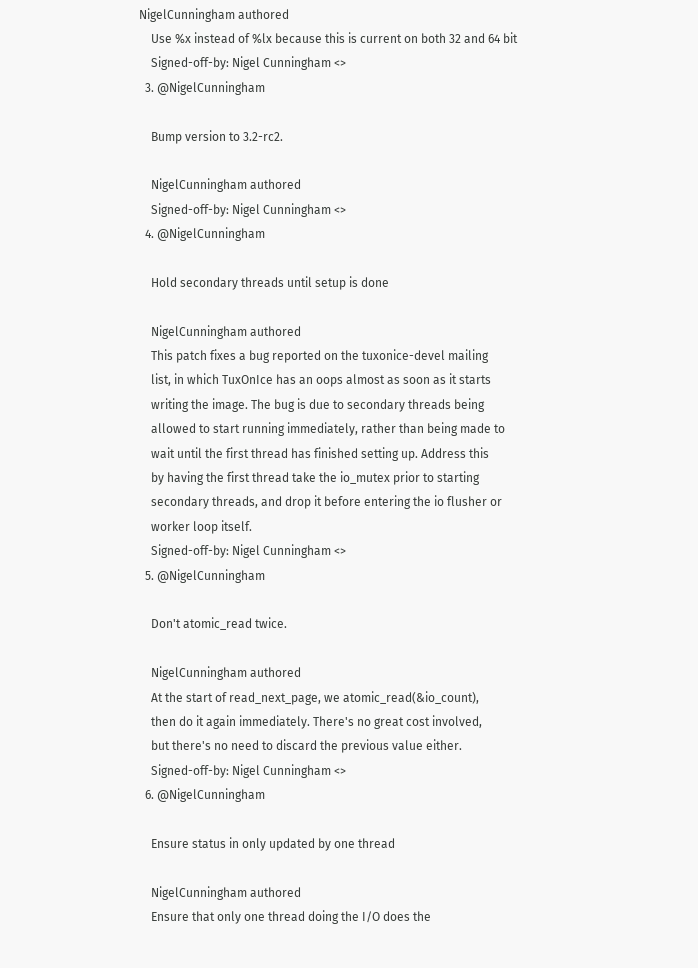NigelCunningham authored
    Use %x instead of %lx because this is current on both 32 and 64 bit
    Signed-off-by: Nigel Cunningham <>
  3. @NigelCunningham

    Bump version to 3.2-rc2.

    NigelCunningham authored
    Signed-off-by: Nigel Cunningham <>
  4. @NigelCunningham

    Hold secondary threads until setup is done

    NigelCunningham authored
    This patch fixes a bug reported on the tuxonice-devel mailing
    list, in which TuxOnIce has an oops almost as soon as it starts
    writing the image. The bug is due to secondary threads being
    allowed to start running immediately, rather than being made to
    wait until the first thread has finished setting up. Address this
    by having the first thread take the io_mutex prior to starting
    secondary threads, and drop it before entering the io flusher or
    worker loop itself.
    Signed-off-by: Nigel Cunningham <>
  5. @NigelCunningham

    Don't atomic_read twice.

    NigelCunningham authored
    At the start of read_next_page, we atomic_read(&io_count),
    then do it again immediately. There's no great cost involved,
    but there's no need to discard the previous value either.
    Signed-off-by: Nigel Cunningham <>
  6. @NigelCunningham

    Ensure status in only updated by one thread

    NigelCunningham authored
    Ensure that only one thread doing the I/O does the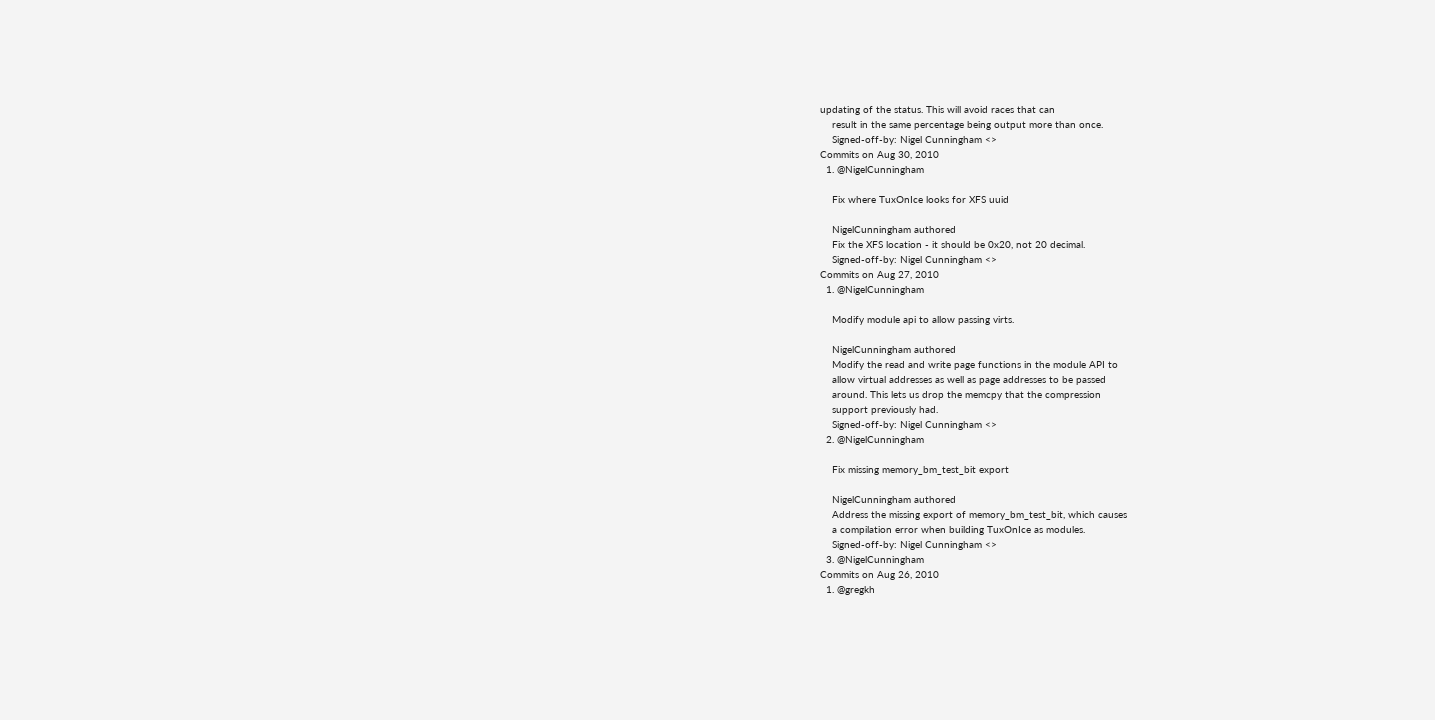updating of the status. This will avoid races that can
    result in the same percentage being output more than once.
    Signed-off-by: Nigel Cunningham <>
Commits on Aug 30, 2010
  1. @NigelCunningham

    Fix where TuxOnIce looks for XFS uuid

    NigelCunningham authored
    Fix the XFS location - it should be 0x20, not 20 decimal.
    Signed-off-by: Nigel Cunningham <>
Commits on Aug 27, 2010
  1. @NigelCunningham

    Modify module api to allow passing virts.

    NigelCunningham authored
    Modify the read and write page functions in the module API to
    allow virtual addresses as well as page addresses to be passed
    around. This lets us drop the memcpy that the compression
    support previously had.
    Signed-off-by: Nigel Cunningham <>
  2. @NigelCunningham

    Fix missing memory_bm_test_bit export

    NigelCunningham authored
    Address the missing export of memory_bm_test_bit, which causes
    a compilation error when building TuxOnIce as modules.
    Signed-off-by: Nigel Cunningham <>
  3. @NigelCunningham
Commits on Aug 26, 2010
  1. @gregkh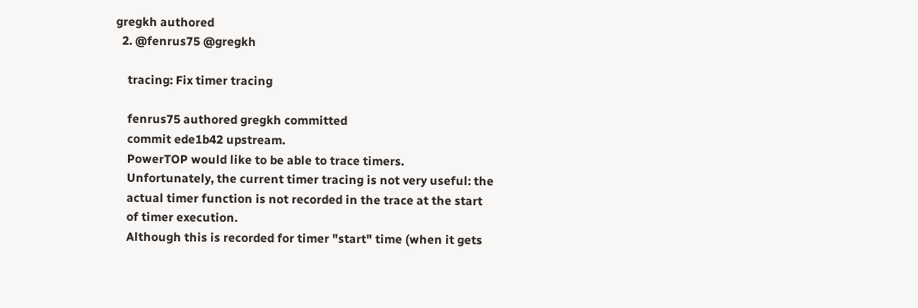gregkh authored
  2. @fenrus75 @gregkh

    tracing: Fix timer tracing

    fenrus75 authored gregkh committed
    commit ede1b42 upstream.
    PowerTOP would like to be able to trace timers.
    Unfortunately, the current timer tracing is not very useful: the
    actual timer function is not recorded in the trace at the start
    of timer execution.
    Although this is recorded for timer "start" time (when it gets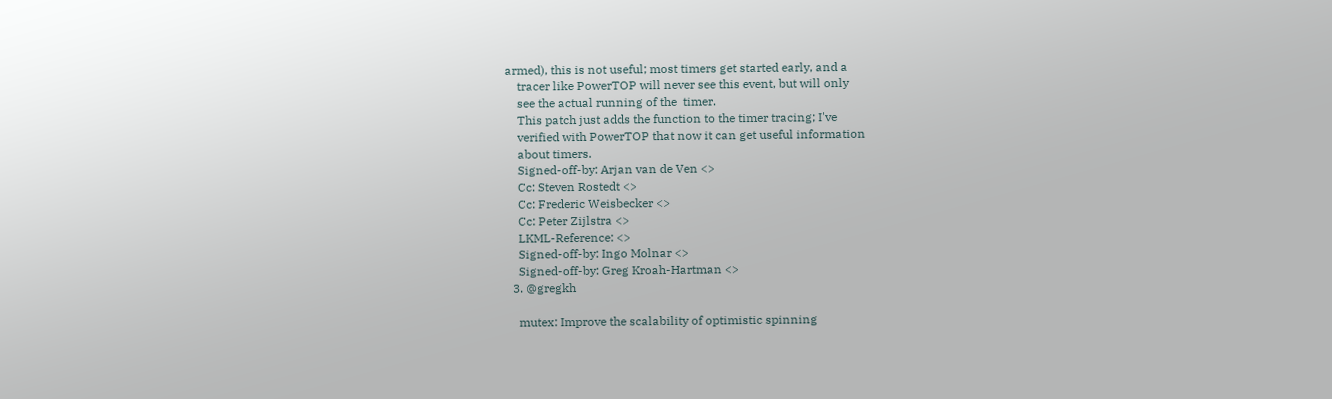armed), this is not useful; most timers get started early, and a
    tracer like PowerTOP will never see this event, but will only
    see the actual running of the  timer.
    This patch just adds the function to the timer tracing; I've
    verified with PowerTOP that now it can get useful information
    about timers.
    Signed-off-by: Arjan van de Ven <>
    Cc: Steven Rostedt <>
    Cc: Frederic Weisbecker <>
    Cc: Peter Zijlstra <>
    LKML-Reference: <>
    Signed-off-by: Ingo Molnar <>
    Signed-off-by: Greg Kroah-Hartman <>
  3. @gregkh

    mutex: Improve the scalability of optimistic spinning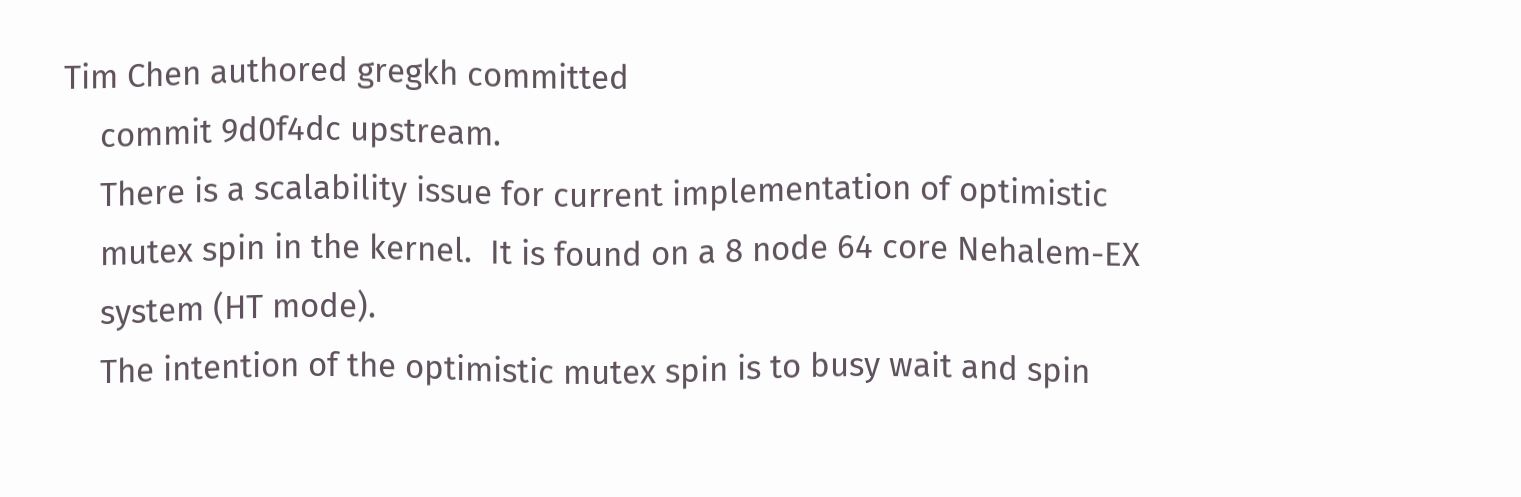Tim Chen authored gregkh committed
    commit 9d0f4dc upstream.
    There is a scalability issue for current implementation of optimistic
    mutex spin in the kernel.  It is found on a 8 node 64 core Nehalem-EX
    system (HT mode).
    The intention of the optimistic mutex spin is to busy wait and spin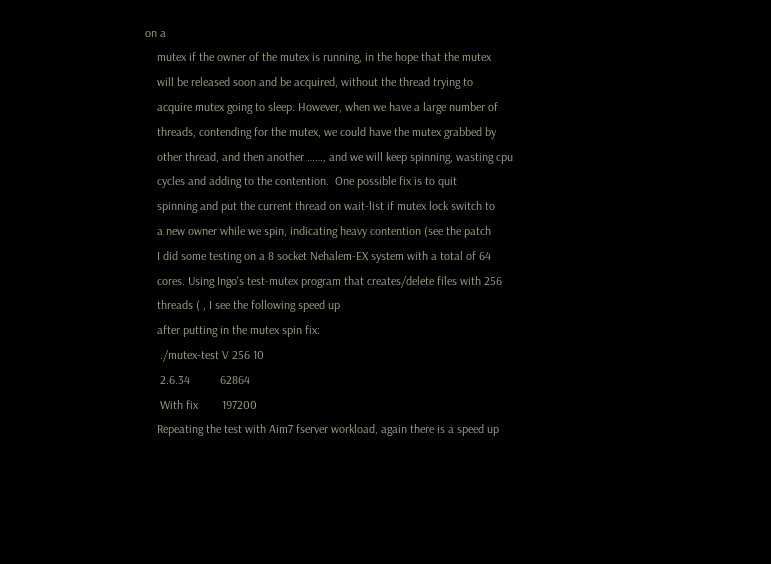on a
    mutex if the owner of the mutex is running, in the hope that the mutex
    will be released soon and be acquired, without the thread trying to
    acquire mutex going to sleep. However, when we have a large number of
    threads, contending for the mutex, we could have the mutex grabbed by
    other thread, and then another ……, and we will keep spinning, wasting cpu
    cycles and adding to the contention.  One possible fix is to quit
    spinning and put the current thread on wait-list if mutex lock switch to
    a new owner while we spin, indicating heavy contention (see the patch
    I did some testing on a 8 socket Nehalem-EX system with a total of 64
    cores. Using Ingo's test-mutex program that creates/delete files with 256
    threads ( , I see the following speed up
    after putting in the mutex spin fix:
     ./mutex-test V 256 10
     2.6.34          62864
     With fix        197200
    Repeating the test with Aim7 fserver workload, again there is a speed up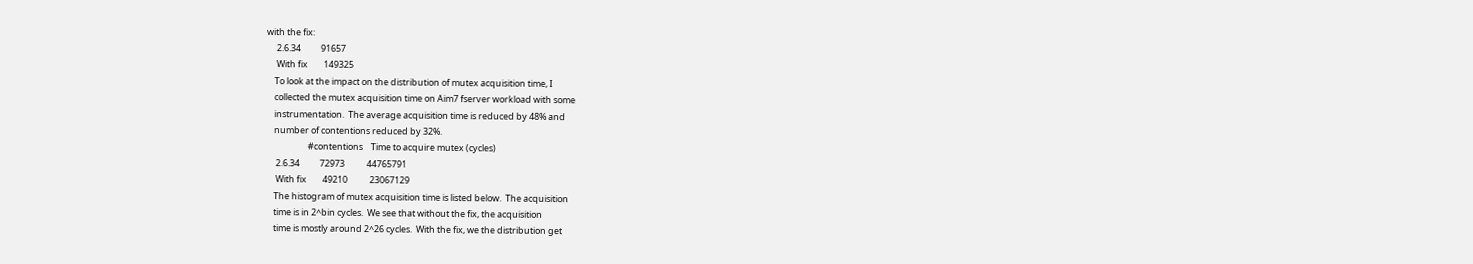with the fix:
     2.6.34          91657
     With fix        149325
    To look at the impact on the distribution of mutex acquisition time, I
    collected the mutex acquisition time on Aim7 fserver workload with some
    instrumentation.  The average acquisition time is reduced by 48% and
    number of contentions reduced by 32%.
                     #contentions    Time to acquire mutex (cycles)
     2.6.34          72973           44765791
     With fix        49210           23067129
    The histogram of mutex acquisition time is listed below.  The acquisition
    time is in 2^bin cycles.  We see that without the fix, the acquisition
    time is mostly around 2^26 cycles.  With the fix, we the distribution get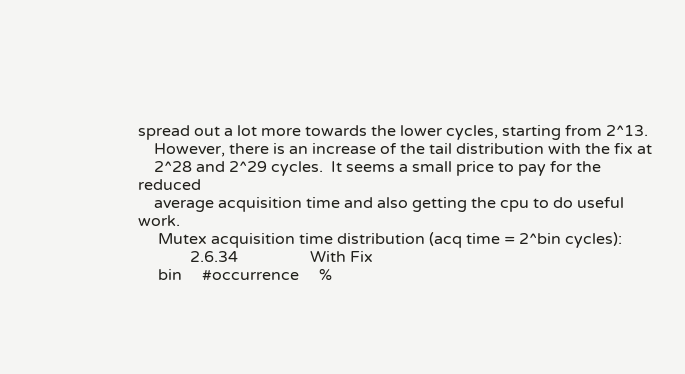spread out a lot more towards the lower cycles, starting from 2^13.
    However, there is an increase of the tail distribution with the fix at
    2^28 and 2^29 cycles.  It seems a small price to pay for the reduced
    average acquisition time and also getting the cpu to do useful work.
     Mutex acquisition time distribution (acq time = 2^bin cycles):
             2.6.34                  With Fix
     bin     #occurrence     %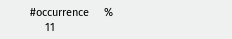#occurrence     %
     11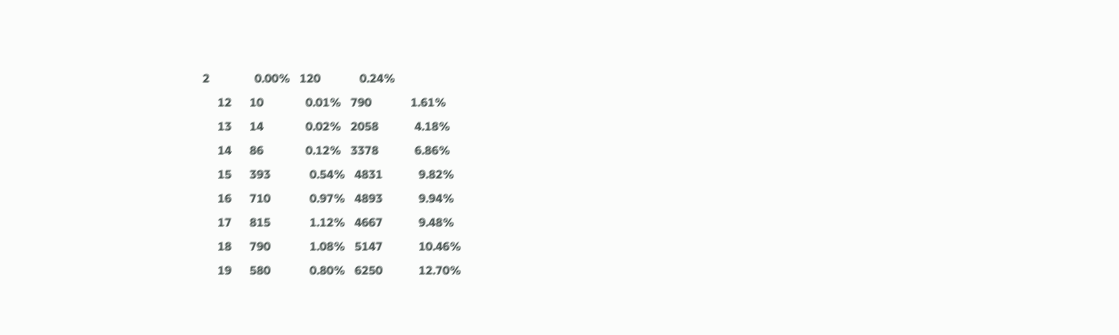2               0.00%   120             0.24%
     12      10              0.01%   790             1.61%
     13      14              0.02%   2058            4.18%
     14      86              0.12%   3378            6.86%
     15      393             0.54%   4831            9.82%
     16      710             0.97%   4893            9.94%
     17      815             1.12%   4667            9.48%
     18      790             1.08%   5147            10.46%
     19      580             0.80%   6250            12.70%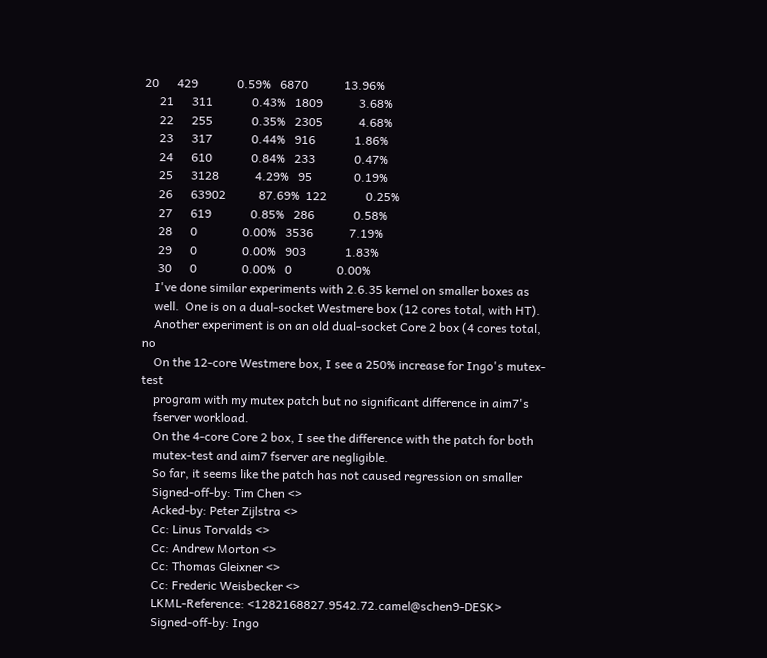20      429             0.59%   6870            13.96%
     21      311             0.43%   1809            3.68%
     22      255             0.35%   2305            4.68%
     23      317             0.44%   916             1.86%
     24      610             0.84%   233             0.47%
     25      3128            4.29%   95              0.19%
     26      63902           87.69%  122             0.25%
     27      619             0.85%   286             0.58%
     28      0               0.00%   3536            7.19%
     29      0               0.00%   903             1.83%
     30      0               0.00%   0               0.00%
    I've done similar experiments with 2.6.35 kernel on smaller boxes as
    well.  One is on a dual-socket Westmere box (12 cores total, with HT).
    Another experiment is on an old dual-socket Core 2 box (4 cores total, no
    On the 12-core Westmere box, I see a 250% increase for Ingo's mutex-test
    program with my mutex patch but no significant difference in aim7's
    fserver workload.
    On the 4-core Core 2 box, I see the difference with the patch for both
    mutex-test and aim7 fserver are negligible.
    So far, it seems like the patch has not caused regression on smaller
    Signed-off-by: Tim Chen <>
    Acked-by: Peter Zijlstra <>
    Cc: Linus Torvalds <>
    Cc: Andrew Morton <>
    Cc: Thomas Gleixner <>
    Cc: Frederic Weisbecker <>
    LKML-Reference: <1282168827.9542.72.camel@schen9-DESK>
    Signed-off-by: Ingo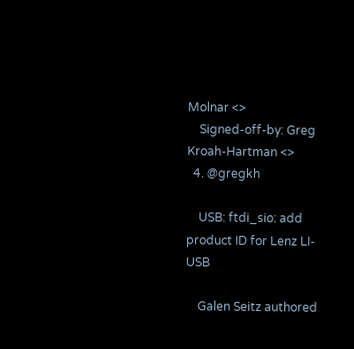Molnar <>
    Signed-off-by: Greg Kroah-Hartman <>
  4. @gregkh

    USB: ftdi_sio: add product ID for Lenz LI-USB

    Galen Seitz authored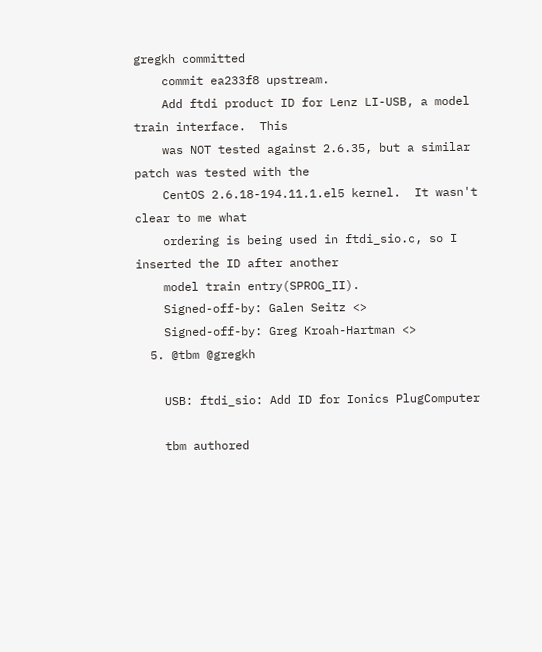gregkh committed
    commit ea233f8 upstream.
    Add ftdi product ID for Lenz LI-USB, a model train interface.  This
    was NOT tested against 2.6.35, but a similar patch was tested with the
    CentOS 2.6.18-194.11.1.el5 kernel.  It wasn't clear to me what
    ordering is being used in ftdi_sio.c, so I inserted the ID after another
    model train entry(SPROG_II).
    Signed-off-by: Galen Seitz <>
    Signed-off-by: Greg Kroah-Hartman <>
  5. @tbm @gregkh

    USB: ftdi_sio: Add ID for Ionics PlugComputer

    tbm authored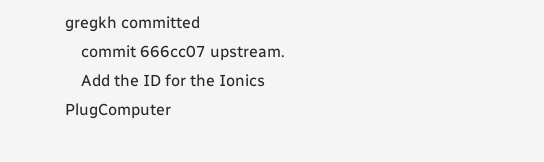gregkh committed
    commit 666cc07 upstream.
    Add the ID for the Ionics PlugComputer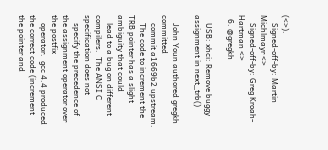(<>).
    Signed-off-by: Martin Michlmayr <>
    Signed-off-by: Greg Kroah-Hartman <>
  6. @gregkh

    USB: xhci: Remove buggy assignment in next_trb()

    John Youn authored gregkh committed
    commit a1669b2 upstream.
    The code to increment the TRB pointer has a slight ambiguity that could
    lead to a bug on different compilers.  The ANSI C specification does not
    specify the precedence of the assignment operator over the postfix
    operator.  gcc 4.4 produced the correct code (increment the pointer and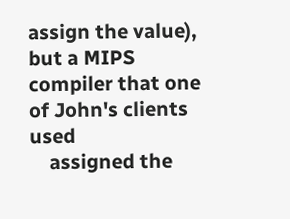assign the value), but a MIPS compiler that one of John's clients used
    assigned the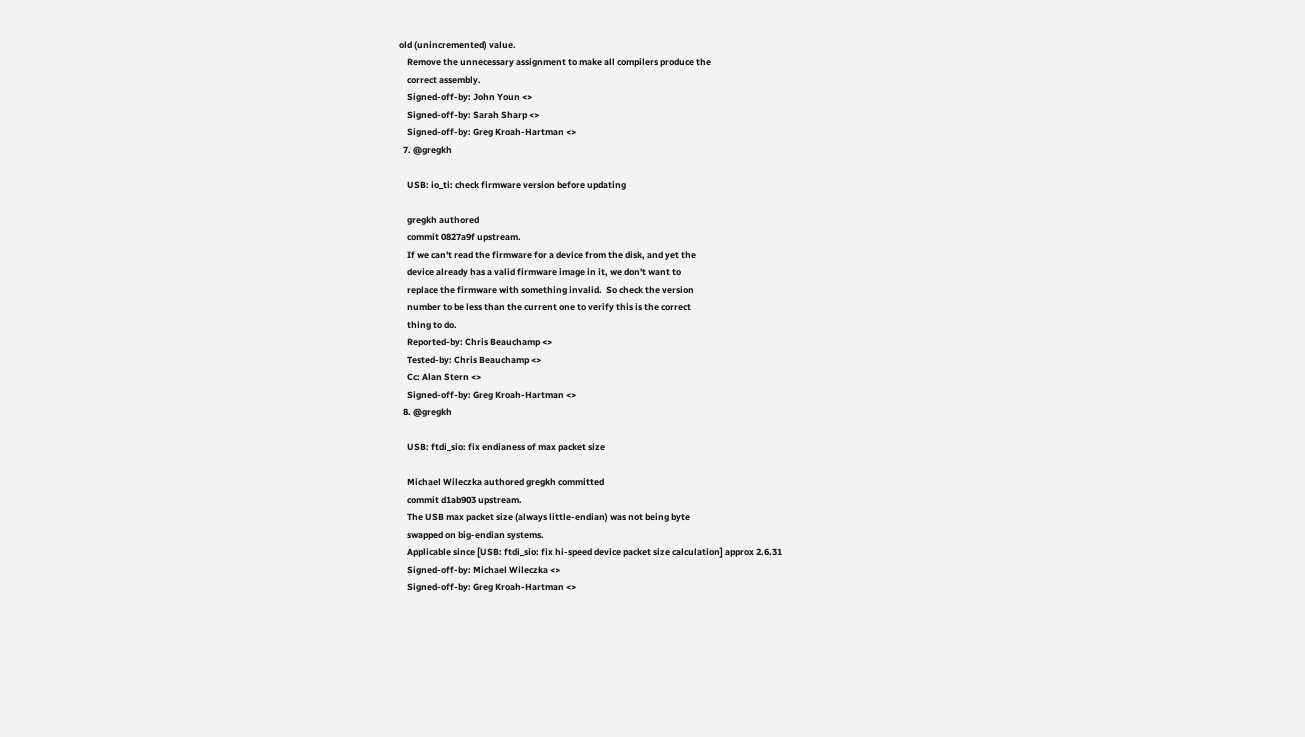old (unincremented) value.
    Remove the unnecessary assignment to make all compilers produce the
    correct assembly.
    Signed-off-by: John Youn <>
    Signed-off-by: Sarah Sharp <>
    Signed-off-by: Greg Kroah-Hartman <>
  7. @gregkh

    USB: io_ti: check firmware version before updating

    gregkh authored
    commit 0827a9f upstream.
    If we can't read the firmware for a device from the disk, and yet the
    device already has a valid firmware image in it, we don't want to
    replace the firmware with something invalid.  So check the version
    number to be less than the current one to verify this is the correct
    thing to do.
    Reported-by: Chris Beauchamp <>
    Tested-by: Chris Beauchamp <>
    Cc: Alan Stern <>
    Signed-off-by: Greg Kroah-Hartman <>
  8. @gregkh

    USB: ftdi_sio: fix endianess of max packet size

    Michael Wileczka authored gregkh committed
    commit d1ab903 upstream.
    The USB max packet size (always little-endian) was not being byte
    swapped on big-endian systems.
    Applicable since [USB: ftdi_sio: fix hi-speed device packet size calculation] approx 2.6.31
    Signed-off-by: Michael Wileczka <>
    Signed-off-by: Greg Kroah-Hartman <>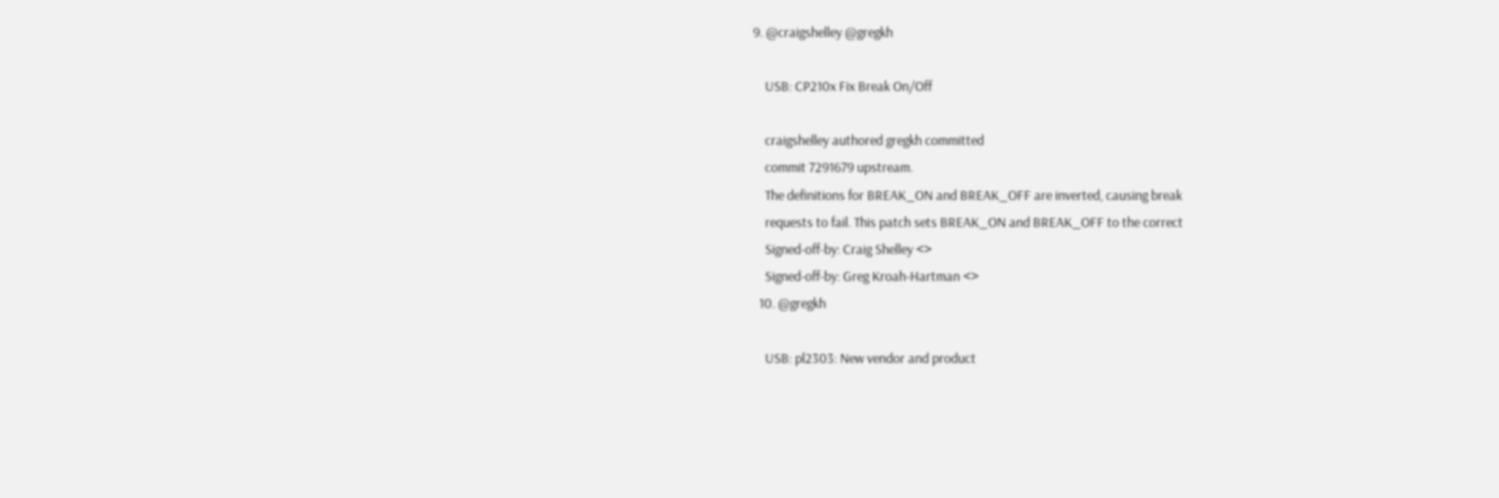9. @craigshelley @gregkh

    USB: CP210x Fix Break On/Off

    craigshelley authored gregkh committed
    commit 7291679 upstream.
    The definitions for BREAK_ON and BREAK_OFF are inverted, causing break
    requests to fail. This patch sets BREAK_ON and BREAK_OFF to the correct
    Signed-off-by: Craig Shelley <>
    Signed-off-by: Greg Kroah-Hartman <>
  10. @gregkh

    USB: pl2303: New vendor and product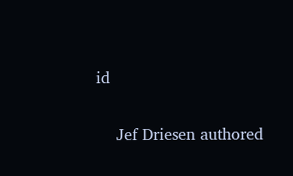id

    Jef Driesen authored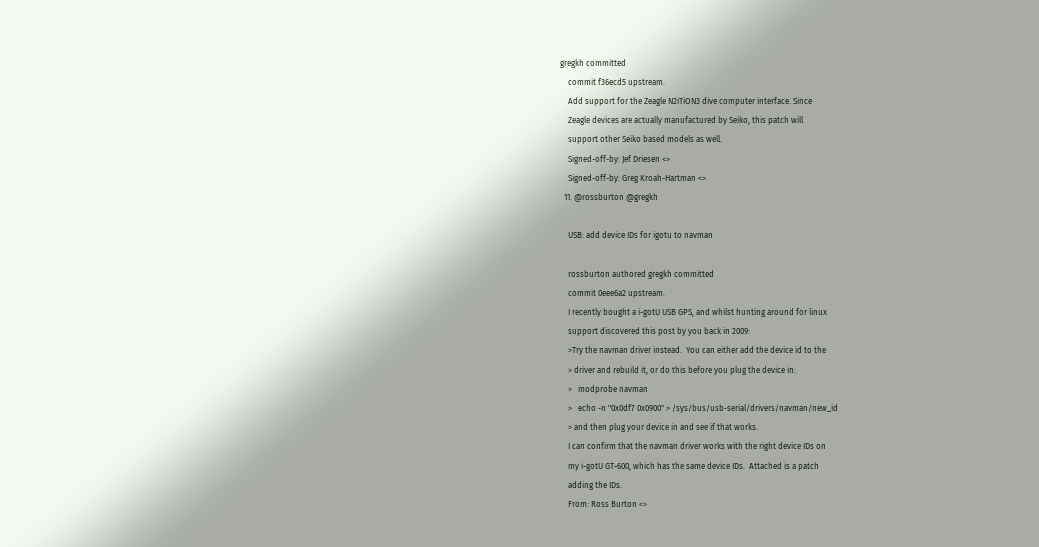gregkh committed
    commit f36ecd5 upstream.
    Add support for the Zeagle N2iTiON3 dive computer interface. Since
    Zeagle devices are actually manufactured by Seiko, this patch will
    support other Seiko based models as well.
    Signed-off-by: Jef Driesen <>
    Signed-off-by: Greg Kroah-Hartman <>
  11. @rossburton @gregkh

    USB: add device IDs for igotu to navman

    rossburton authored gregkh committed
    commit 0eee6a2 upstream.
    I recently bought a i-gotU USB GPS, and whilst hunting around for linux
    support discovered this post by you back in 2009:
    >Try the navman driver instead.  You can either add the device id to the
    > driver and rebuild it, or do this before you plug the device in:
    >   modprobe navman
    >   echo -n "0x0df7 0x0900" > /sys/bus/usb-serial/drivers/navman/new_id
    > and then plug your device in and see if that works.
    I can confirm that the navman driver works with the right device IDs on
    my i-gotU GT-600, which has the same device IDs.  Attached is a patch
    adding the IDs.
    From: Ross Burton <>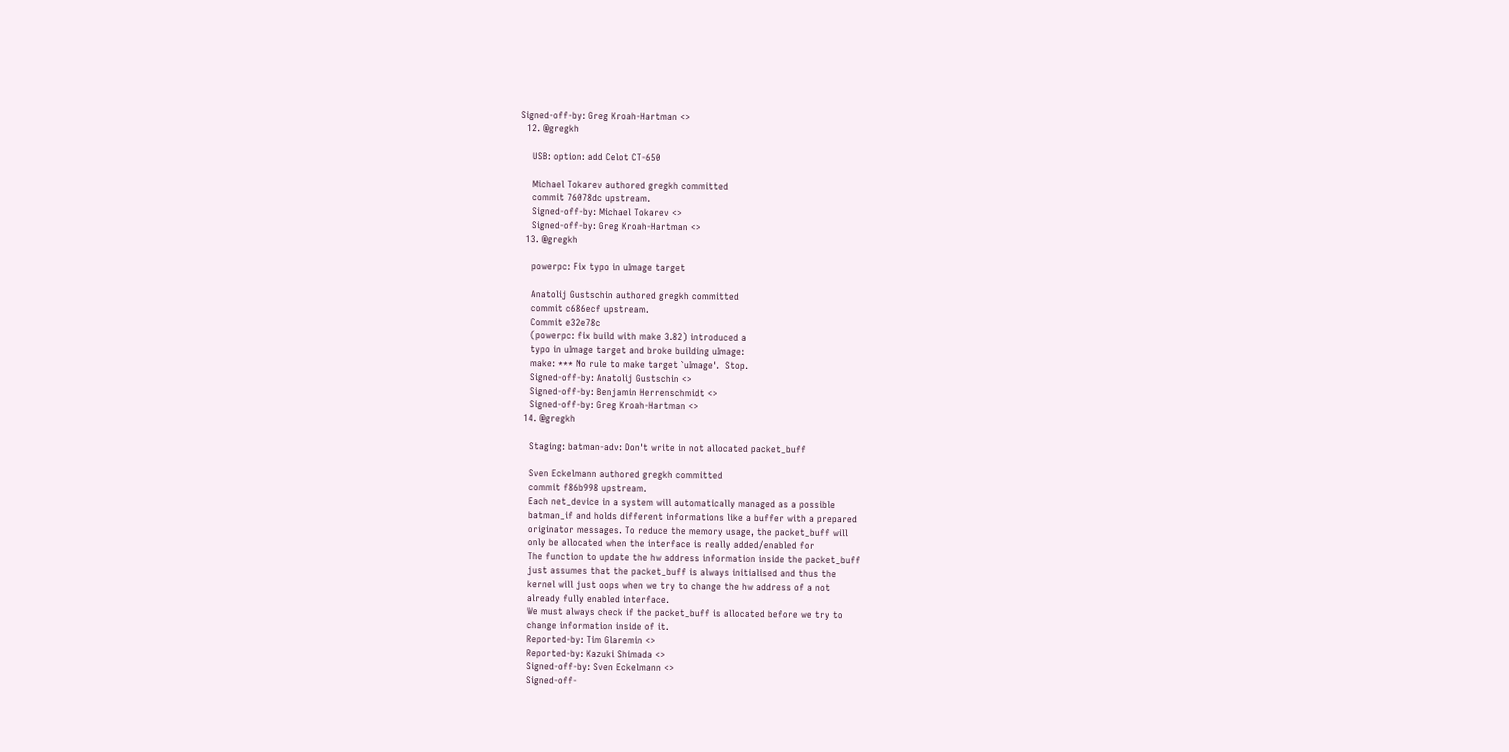Signed-off-by: Greg Kroah-Hartman <>
  12. @gregkh

    USB: option: add Celot CT-650

    Michael Tokarev authored gregkh committed
    commit 76078dc upstream.
    Signed-off-by: Michael Tokarev <>
    Signed-off-by: Greg Kroah-Hartman <>
  13. @gregkh

    powerpc: Fix typo in uImage target

    Anatolij Gustschin authored gregkh committed
    commit c686ecf upstream.
    Commit e32e78c
    (powerpc: fix build with make 3.82) introduced a
    typo in uImage target and broke building uImage:
    make: *** No rule to make target `uImage'.  Stop.
    Signed-off-by: Anatolij Gustschin <>
    Signed-off-by: Benjamin Herrenschmidt <>
    Signed-off-by: Greg Kroah-Hartman <>
  14. @gregkh

    Staging: batman-adv: Don't write in not allocated packet_buff

    Sven Eckelmann authored gregkh committed
    commit f86b998 upstream.
    Each net_device in a system will automatically managed as a possible
    batman_if and holds different informations like a buffer with a prepared
    originator messages. To reduce the memory usage, the packet_buff will
    only be allocated when the interface is really added/enabled for
    The function to update the hw address information inside the packet_buff
    just assumes that the packet_buff is always initialised and thus the
    kernel will just oops when we try to change the hw address of a not
    already fully enabled interface.
    We must always check if the packet_buff is allocated before we try to
    change information inside of it.
    Reported-by: Tim Glaremin <>
    Reported-by: Kazuki Shimada <>
    Signed-off-by: Sven Eckelmann <>
    Signed-off-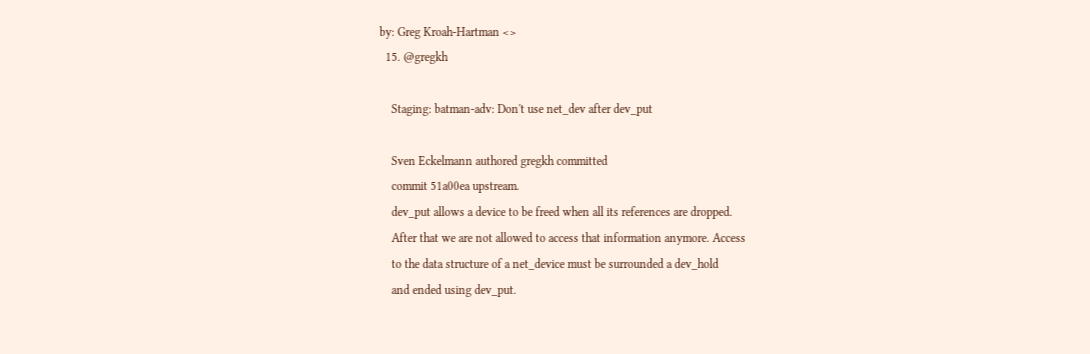by: Greg Kroah-Hartman <>
  15. @gregkh

    Staging: batman-adv: Don't use net_dev after dev_put

    Sven Eckelmann authored gregkh committed
    commit 51a00ea upstream.
    dev_put allows a device to be freed when all its references are dropped.
    After that we are not allowed to access that information anymore. Access
    to the data structure of a net_device must be surrounded a dev_hold
    and ended using dev_put.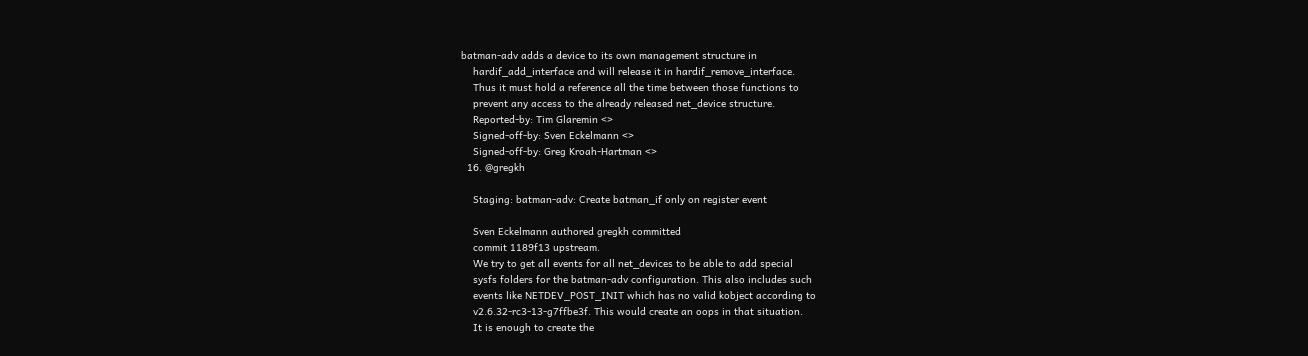batman-adv adds a device to its own management structure in
    hardif_add_interface and will release it in hardif_remove_interface.
    Thus it must hold a reference all the time between those functions to
    prevent any access to the already released net_device structure.
    Reported-by: Tim Glaremin <>
    Signed-off-by: Sven Eckelmann <>
    Signed-off-by: Greg Kroah-Hartman <>
  16. @gregkh

    Staging: batman-adv: Create batman_if only on register event

    Sven Eckelmann authored gregkh committed
    commit 1189f13 upstream.
    We try to get all events for all net_devices to be able to add special
    sysfs folders for the batman-adv configuration. This also includes such
    events like NETDEV_POST_INIT which has no valid kobject according to
    v2.6.32-rc3-13-g7ffbe3f. This would create an oops in that situation.
    It is enough to create the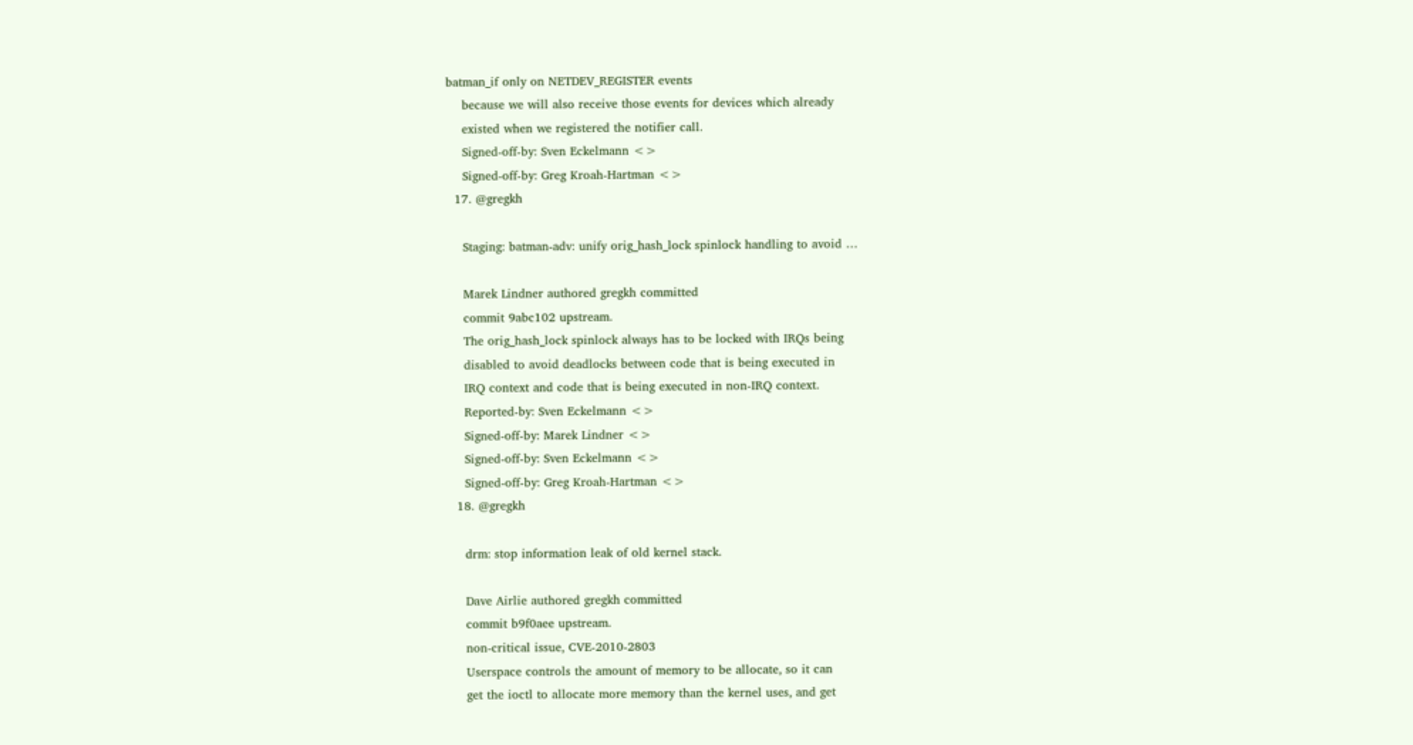batman_if only on NETDEV_REGISTER events
    because we will also receive those events for devices which already
    existed when we registered the notifier call.
    Signed-off-by: Sven Eckelmann <>
    Signed-off-by: Greg Kroah-Hartman <>
  17. @gregkh

    Staging: batman-adv: unify orig_hash_lock spinlock handling to avoid …

    Marek Lindner authored gregkh committed
    commit 9abc102 upstream.
    The orig_hash_lock spinlock always has to be locked with IRQs being
    disabled to avoid deadlocks between code that is being executed in
    IRQ context and code that is being executed in non-IRQ context.
    Reported-by: Sven Eckelmann <>
    Signed-off-by: Marek Lindner <>
    Signed-off-by: Sven Eckelmann <>
    Signed-off-by: Greg Kroah-Hartman <>
  18. @gregkh

    drm: stop information leak of old kernel stack.

    Dave Airlie authored gregkh committed
    commit b9f0aee upstream.
    non-critical issue, CVE-2010-2803
    Userspace controls the amount of memory to be allocate, so it can
    get the ioctl to allocate more memory than the kernel uses, and get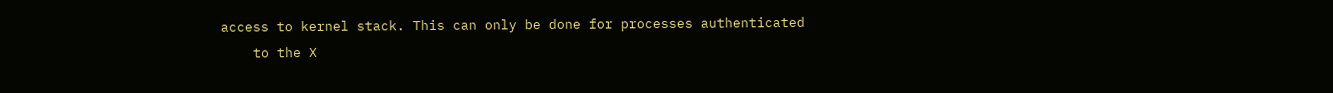access to kernel stack. This can only be done for processes authenticated
    to the X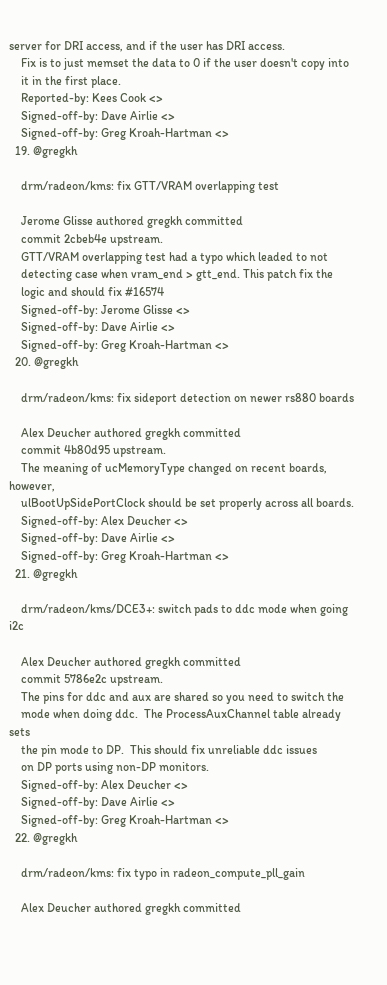server for DRI access, and if the user has DRI access.
    Fix is to just memset the data to 0 if the user doesn't copy into
    it in the first place.
    Reported-by: Kees Cook <>
    Signed-off-by: Dave Airlie <>
    Signed-off-by: Greg Kroah-Hartman <>
  19. @gregkh

    drm/radeon/kms: fix GTT/VRAM overlapping test

    Jerome Glisse authored gregkh committed
    commit 2cbeb4e upstream.
    GTT/VRAM overlapping test had a typo which leaded to not
    detecting case when vram_end > gtt_end. This patch fix the
    logic and should fix #16574
    Signed-off-by: Jerome Glisse <>
    Signed-off-by: Dave Airlie <>
    Signed-off-by: Greg Kroah-Hartman <>
  20. @gregkh

    drm/radeon/kms: fix sideport detection on newer rs880 boards

    Alex Deucher authored gregkh committed
    commit 4b80d95 upstream.
    The meaning of ucMemoryType changed on recent boards, however,
    ulBootUpSidePortClock should be set properly across all boards.
    Signed-off-by: Alex Deucher <>
    Signed-off-by: Dave Airlie <>
    Signed-off-by: Greg Kroah-Hartman <>
  21. @gregkh

    drm/radeon/kms/DCE3+: switch pads to ddc mode when going i2c

    Alex Deucher authored gregkh committed
    commit 5786e2c upstream.
    The pins for ddc and aux are shared so you need to switch the
    mode when doing ddc.  The ProcessAuxChannel table already sets
    the pin mode to DP.  This should fix unreliable ddc issues
    on DP ports using non-DP monitors.
    Signed-off-by: Alex Deucher <>
    Signed-off-by: Dave Airlie <>
    Signed-off-by: Greg Kroah-Hartman <>
  22. @gregkh

    drm/radeon/kms: fix typo in radeon_compute_pll_gain

    Alex Deucher authored gregkh committed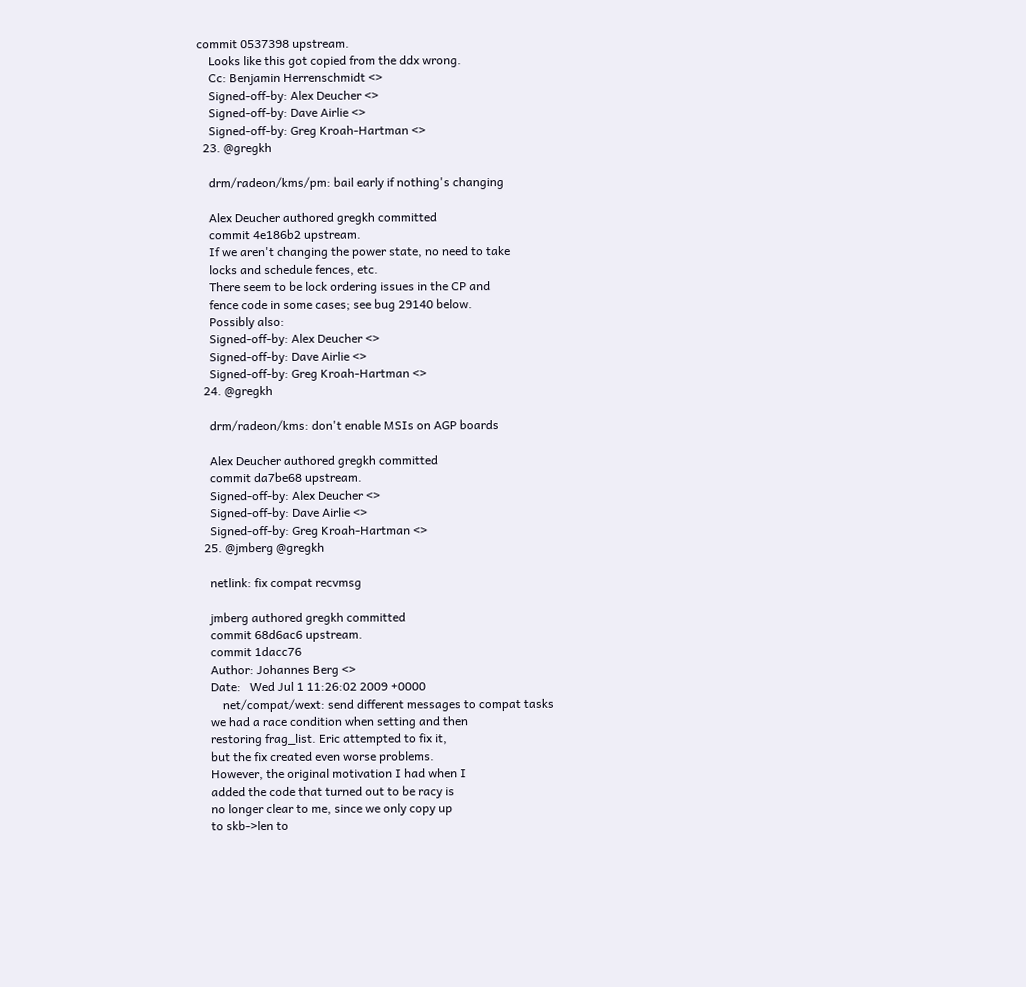commit 0537398 upstream.
    Looks like this got copied from the ddx wrong.
    Cc: Benjamin Herrenschmidt <>
    Signed-off-by: Alex Deucher <>
    Signed-off-by: Dave Airlie <>
    Signed-off-by: Greg Kroah-Hartman <>
  23. @gregkh

    drm/radeon/kms/pm: bail early if nothing's changing

    Alex Deucher authored gregkh committed
    commit 4e186b2 upstream.
    If we aren't changing the power state, no need to take
    locks and schedule fences, etc.
    There seem to be lock ordering issues in the CP and
    fence code in some cases; see bug 29140 below.
    Possibly also:
    Signed-off-by: Alex Deucher <>
    Signed-off-by: Dave Airlie <>
    Signed-off-by: Greg Kroah-Hartman <>
  24. @gregkh

    drm/radeon/kms: don't enable MSIs on AGP boards

    Alex Deucher authored gregkh committed
    commit da7be68 upstream.
    Signed-off-by: Alex Deucher <>
    Signed-off-by: Dave Airlie <>
    Signed-off-by: Greg Kroah-Hartman <>
  25. @jmberg @gregkh

    netlink: fix compat recvmsg

    jmberg authored gregkh committed
    commit 68d6ac6 upstream.
    commit 1dacc76
    Author: Johannes Berg <>
    Date:   Wed Jul 1 11:26:02 2009 +0000
        net/compat/wext: send different messages to compat tasks
    we had a race condition when setting and then
    restoring frag_list. Eric attempted to fix it,
    but the fix created even worse problems.
    However, the original motivation I had when I
    added the code that turned out to be racy is
    no longer clear to me, since we only copy up
    to skb->len to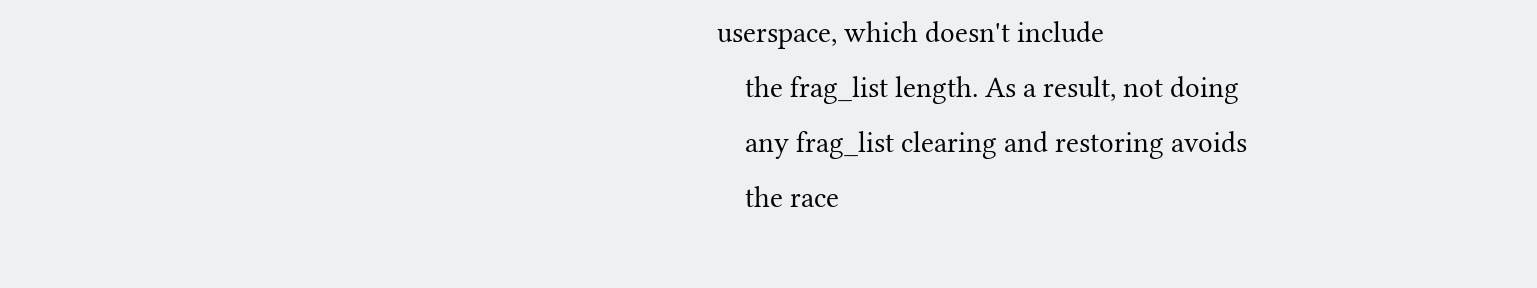userspace, which doesn't include
    the frag_list length. As a result, not doing
    any frag_list clearing and restoring avoids
    the race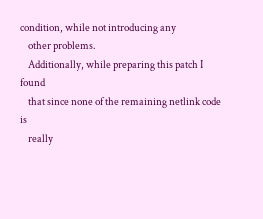condition, while not introducing any
    other problems.
    Additionally, while preparing this patch I found
    that since none of the remaining netlink code is
    really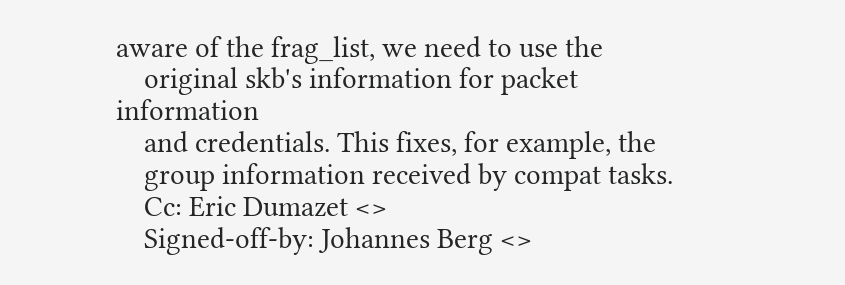aware of the frag_list, we need to use the
    original skb's information for packet information
    and credentials. This fixes, for example, the
    group information received by compat tasks.
    Cc: Eric Dumazet <>
    Signed-off-by: Johannes Berg <>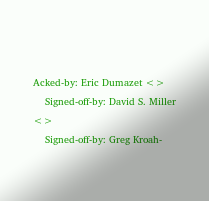Acked-by: Eric Dumazet <>
    Signed-off-by: David S. Miller <>
    Signed-off-by: Greg Kroah-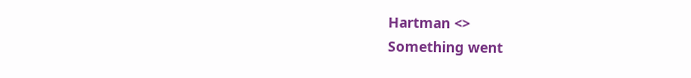Hartman <>
Something went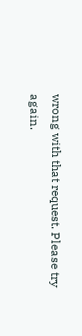wrong with that request. Please try again.